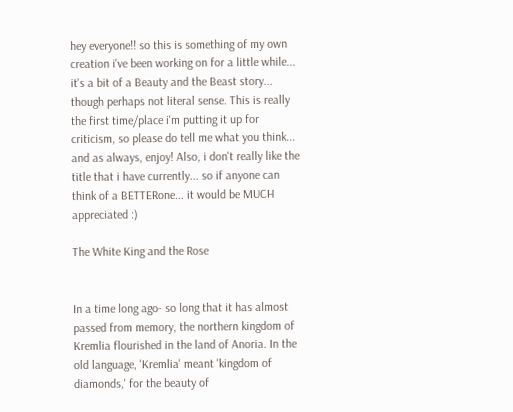hey everyone!! so this is something of my own creation i've been working on for a little while... it's a bit of a Beauty and the Beast story... though perhaps not literal sense. This is really the first time/place i'm putting it up for criticism, so please do tell me what you think... and as always, enjoy! Also, i don't really like the title that i have currently... so if anyone can think of a BETTERone... it would be MUCH appreciated :)

The White King and the Rose


In a time long ago- so long that it has almost passed from memory, the northern kingdom of Kremlia flourished in the land of Anoria. In the old language, 'Kremlia' meant 'kingdom of diamonds,' for the beauty of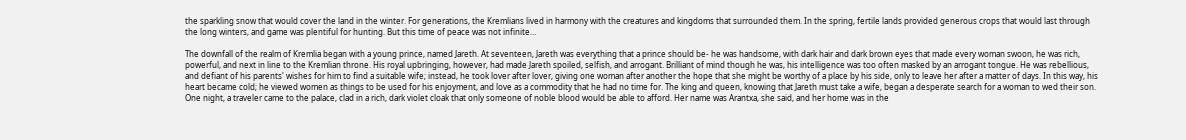the sparkling snow that would cover the land in the winter. For generations, the Kremlians lived in harmony with the creatures and kingdoms that surrounded them. In the spring, fertile lands provided generous crops that would last through the long winters, and game was plentiful for hunting. But this time of peace was not infinite…

The downfall of the realm of Kremlia began with a young prince, named Jareth. At seventeen, Jareth was everything that a prince should be- he was handsome, with dark hair and dark brown eyes that made every woman swoon, he was rich, powerful, and next in line to the Kremlian throne. His royal upbringing, however, had made Jareth spoiled, selfish, and arrogant. Brilliant of mind though he was, his intelligence was too often masked by an arrogant tongue. He was rebellious, and defiant of his parents' wishes for him to find a suitable wife; instead, he took lover after lover, giving one woman after another the hope that she might be worthy of a place by his side, only to leave her after a matter of days. In this way, his heart became cold; he viewed women as things to be used for his enjoyment, and love as a commodity that he had no time for. The king and queen, knowing that Jareth must take a wife, began a desperate search for a woman to wed their son. One night, a traveler came to the palace, clad in a rich, dark violet cloak that only someone of noble blood would be able to afford. Her name was Arantxa, she said, and her home was in the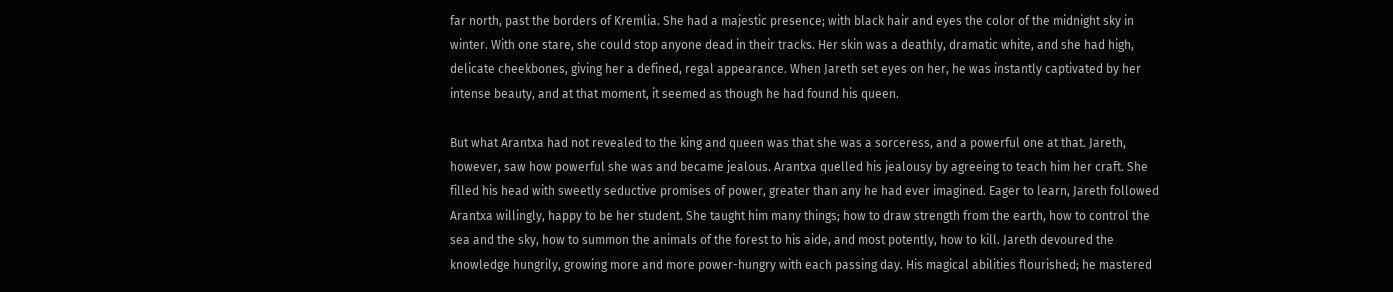far north, past the borders of Kremlia. She had a majestic presence; with black hair and eyes the color of the midnight sky in winter. With one stare, she could stop anyone dead in their tracks. Her skin was a deathly, dramatic white, and she had high, delicate cheekbones, giving her a defined, regal appearance. When Jareth set eyes on her, he was instantly captivated by her intense beauty, and at that moment, it seemed as though he had found his queen.

But what Arantxa had not revealed to the king and queen was that she was a sorceress, and a powerful one at that. Jareth, however, saw how powerful she was and became jealous. Arantxa quelled his jealousy by agreeing to teach him her craft. She filled his head with sweetly seductive promises of power, greater than any he had ever imagined. Eager to learn, Jareth followed Arantxa willingly, happy to be her student. She taught him many things; how to draw strength from the earth, how to control the sea and the sky, how to summon the animals of the forest to his aide, and most potently, how to kill. Jareth devoured the knowledge hungrily, growing more and more power-hungry with each passing day. His magical abilities flourished; he mastered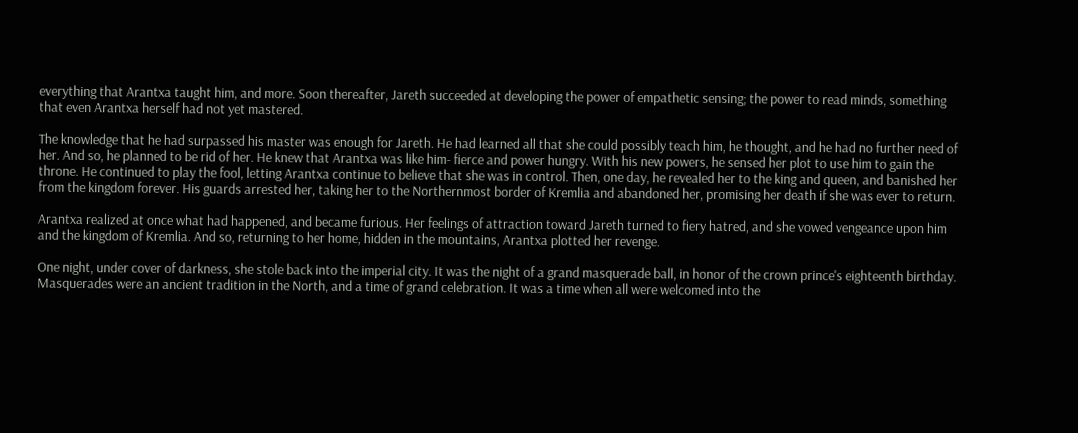everything that Arantxa taught him, and more. Soon thereafter, Jareth succeeded at developing the power of empathetic sensing; the power to read minds, something that even Arantxa herself had not yet mastered.

The knowledge that he had surpassed his master was enough for Jareth. He had learned all that she could possibly teach him, he thought, and he had no further need of her. And so, he planned to be rid of her. He knew that Arantxa was like him- fierce and power hungry. With his new powers, he sensed her plot to use him to gain the throne. He continued to play the fool, letting Arantxa continue to believe that she was in control. Then, one day, he revealed her to the king and queen, and banished her from the kingdom forever. His guards arrested her, taking her to the Northernmost border of Kremlia and abandoned her, promising her death if she was ever to return.

Arantxa realized at once what had happened, and became furious. Her feelings of attraction toward Jareth turned to fiery hatred, and she vowed vengeance upon him and the kingdom of Kremlia. And so, returning to her home, hidden in the mountains, Arantxa plotted her revenge.

One night, under cover of darkness, she stole back into the imperial city. It was the night of a grand masquerade ball, in honor of the crown prince's eighteenth birthday. Masquerades were an ancient tradition in the North, and a time of grand celebration. It was a time when all were welcomed into the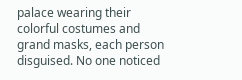palace wearing their colorful costumes and grand masks, each person disguised. No one noticed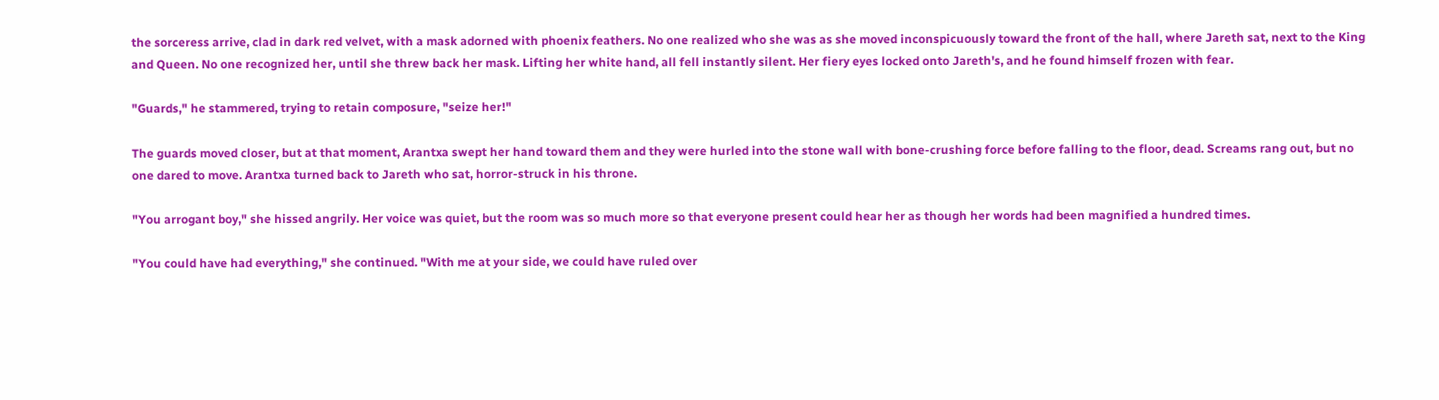the sorceress arrive, clad in dark red velvet, with a mask adorned with phoenix feathers. No one realized who she was as she moved inconspicuously toward the front of the hall, where Jareth sat, next to the King and Queen. No one recognized her, until she threw back her mask. Lifting her white hand, all fell instantly silent. Her fiery eyes locked onto Jareth's, and he found himself frozen with fear.

"Guards," he stammered, trying to retain composure, "seize her!"

The guards moved closer, but at that moment, Arantxa swept her hand toward them and they were hurled into the stone wall with bone-crushing force before falling to the floor, dead. Screams rang out, but no one dared to move. Arantxa turned back to Jareth who sat, horror-struck in his throne.

"You arrogant boy," she hissed angrily. Her voice was quiet, but the room was so much more so that everyone present could hear her as though her words had been magnified a hundred times.

"You could have had everything," she continued. "With me at your side, we could have ruled over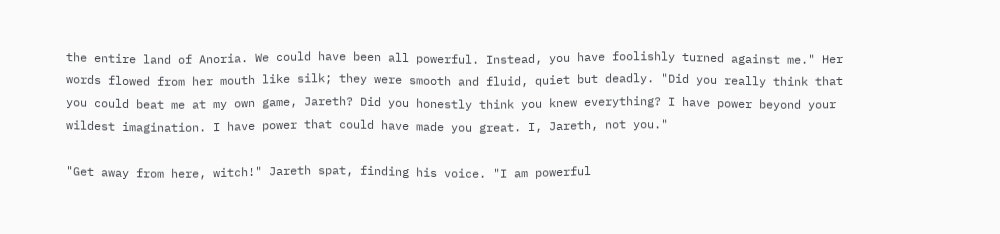the entire land of Anoria. We could have been all powerful. Instead, you have foolishly turned against me." Her words flowed from her mouth like silk; they were smooth and fluid, quiet but deadly. "Did you really think that you could beat me at my own game, Jareth? Did you honestly think you knew everything? I have power beyond your wildest imagination. I have power that could have made you great. I, Jareth, not you."

"Get away from here, witch!" Jareth spat, finding his voice. "I am powerful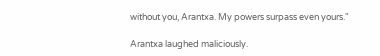without you, Arantxa. My powers surpass even yours."

Arantxa laughed maliciously.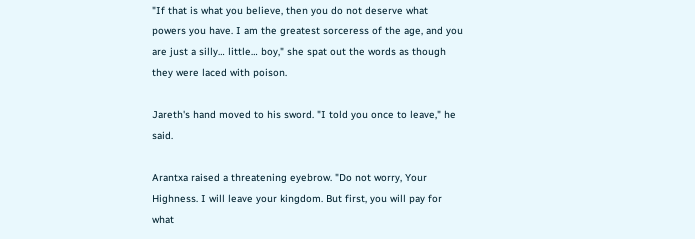"If that is what you believe, then you do not deserve what powers you have. I am the greatest sorceress of the age, and you are just a silly… little… boy," she spat out the words as though they were laced with poison.

Jareth's hand moved to his sword. "I told you once to leave," he said.

Arantxa raised a threatening eyebrow. "Do not worry, Your Highness. I will leave your kingdom. But first, you will pay for what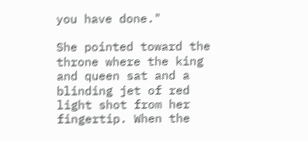you have done."

She pointed toward the throne where the king and queen sat and a blinding jet of red light shot from her fingertip. When the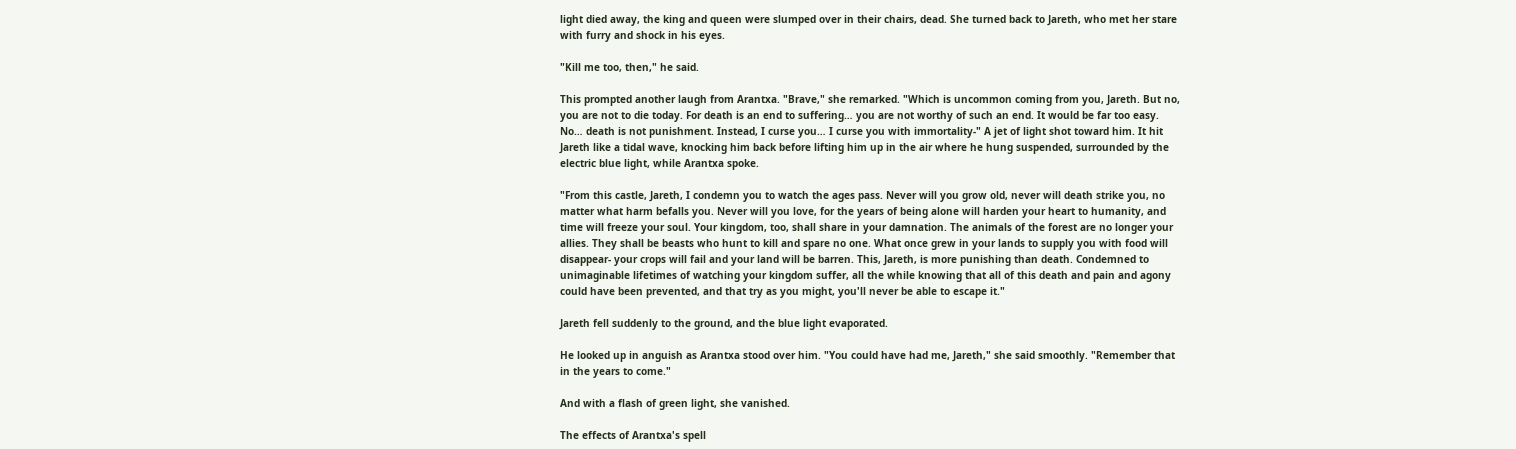light died away, the king and queen were slumped over in their chairs, dead. She turned back to Jareth, who met her stare with furry and shock in his eyes.

"Kill me too, then," he said.

This prompted another laugh from Arantxa. "Brave," she remarked. "Which is uncommon coming from you, Jareth. But no, you are not to die today. For death is an end to suffering… you are not worthy of such an end. It would be far too easy. No… death is not punishment. Instead, I curse you… I curse you with immortality-" A jet of light shot toward him. It hit Jareth like a tidal wave, knocking him back before lifting him up in the air where he hung suspended, surrounded by the electric blue light, while Arantxa spoke.

"From this castle, Jareth, I condemn you to watch the ages pass. Never will you grow old, never will death strike you, no matter what harm befalls you. Never will you love, for the years of being alone will harden your heart to humanity, and time will freeze your soul. Your kingdom, too, shall share in your damnation. The animals of the forest are no longer your allies. They shall be beasts who hunt to kill and spare no one. What once grew in your lands to supply you with food will disappear- your crops will fail and your land will be barren. This, Jareth, is more punishing than death. Condemned to unimaginable lifetimes of watching your kingdom suffer, all the while knowing that all of this death and pain and agony could have been prevented, and that try as you might, you'll never be able to escape it."

Jareth fell suddenly to the ground, and the blue light evaporated.

He looked up in anguish as Arantxa stood over him. "You could have had me, Jareth," she said smoothly. "Remember that in the years to come."

And with a flash of green light, she vanished.

The effects of Arantxa's spell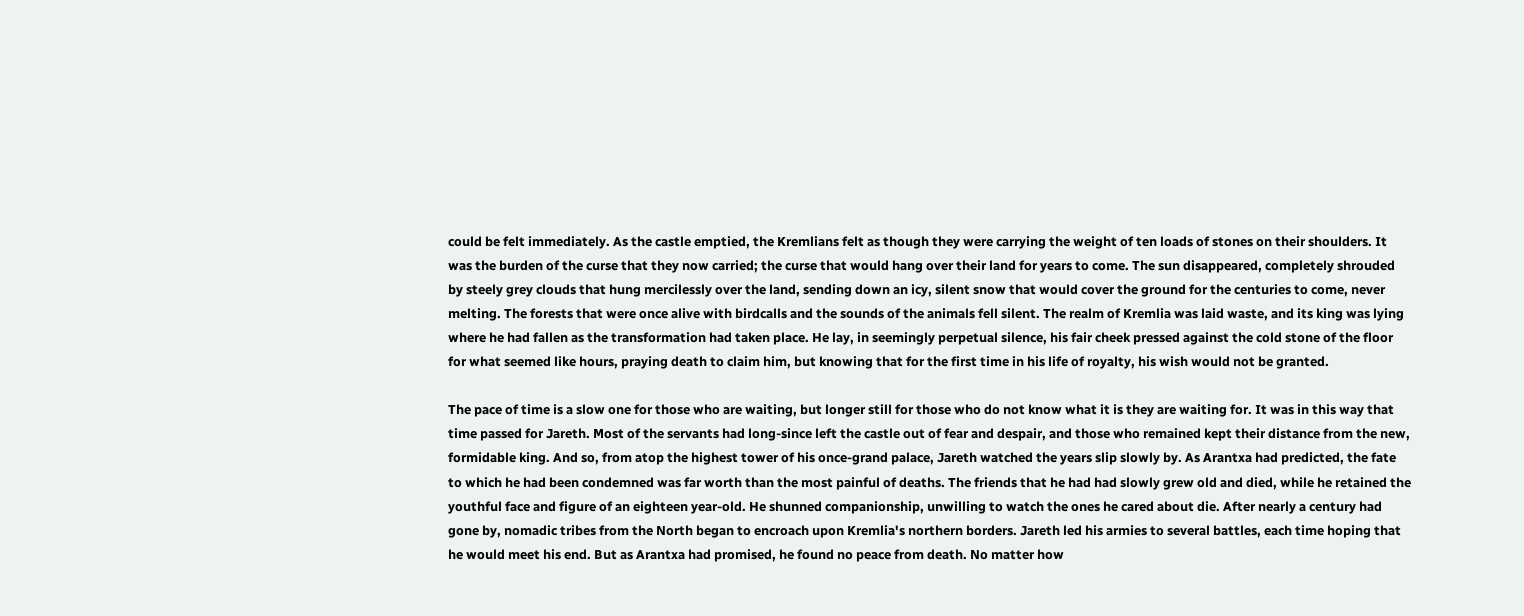could be felt immediately. As the castle emptied, the Kremlians felt as though they were carrying the weight of ten loads of stones on their shoulders. It was the burden of the curse that they now carried; the curse that would hang over their land for years to come. The sun disappeared, completely shrouded by steely grey clouds that hung mercilessly over the land, sending down an icy, silent snow that would cover the ground for the centuries to come, never melting. The forests that were once alive with birdcalls and the sounds of the animals fell silent. The realm of Kremlia was laid waste, and its king was lying where he had fallen as the transformation had taken place. He lay, in seemingly perpetual silence, his fair cheek pressed against the cold stone of the floor for what seemed like hours, praying death to claim him, but knowing that for the first time in his life of royalty, his wish would not be granted.

The pace of time is a slow one for those who are waiting, but longer still for those who do not know what it is they are waiting for. It was in this way that time passed for Jareth. Most of the servants had long-since left the castle out of fear and despair, and those who remained kept their distance from the new, formidable king. And so, from atop the highest tower of his once-grand palace, Jareth watched the years slip slowly by. As Arantxa had predicted, the fate to which he had been condemned was far worth than the most painful of deaths. The friends that he had had slowly grew old and died, while he retained the youthful face and figure of an eighteen year-old. He shunned companionship, unwilling to watch the ones he cared about die. After nearly a century had gone by, nomadic tribes from the North began to encroach upon Kremlia's northern borders. Jareth led his armies to several battles, each time hoping that he would meet his end. But as Arantxa had promised, he found no peace from death. No matter how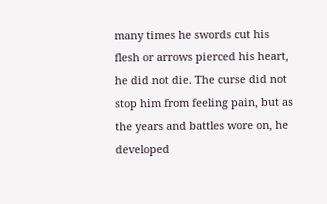many times he swords cut his flesh or arrows pierced his heart, he did not die. The curse did not stop him from feeling pain, but as the years and battles wore on, he developed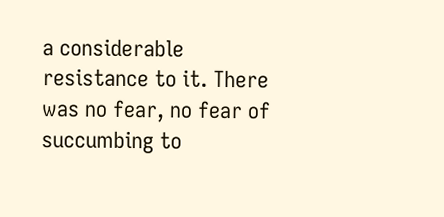a considerable resistance to it. There was no fear, no fear of succumbing to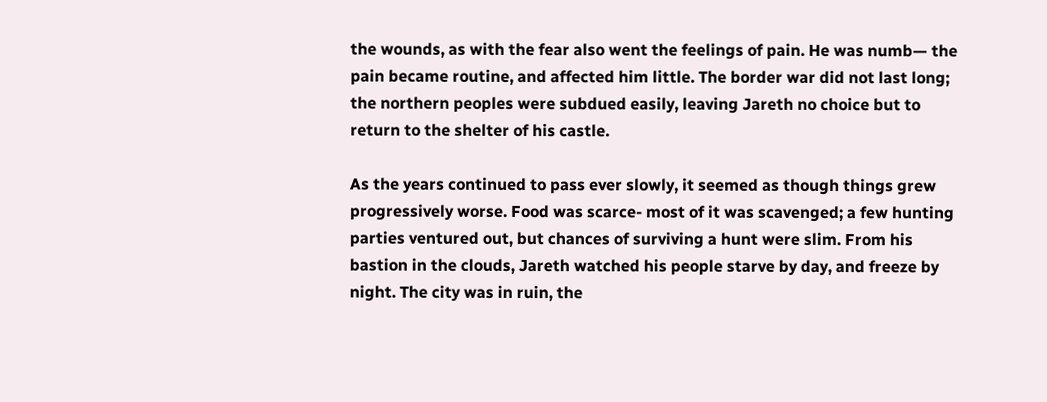the wounds, as with the fear also went the feelings of pain. He was numb— the pain became routine, and affected him little. The border war did not last long; the northern peoples were subdued easily, leaving Jareth no choice but to return to the shelter of his castle.

As the years continued to pass ever slowly, it seemed as though things grew progressively worse. Food was scarce- most of it was scavenged; a few hunting parties ventured out, but chances of surviving a hunt were slim. From his bastion in the clouds, Jareth watched his people starve by day, and freeze by night. The city was in ruin, the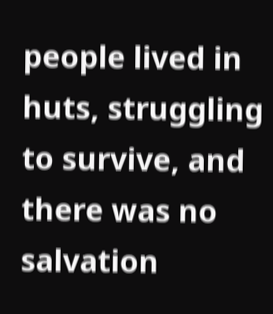people lived in huts, struggling to survive, and there was no salvation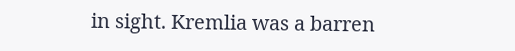in sight. Kremlia was a barren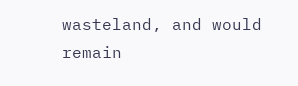wasteland, and would remain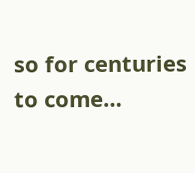so for centuries to come…